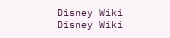Disney Wiki
Disney Wiki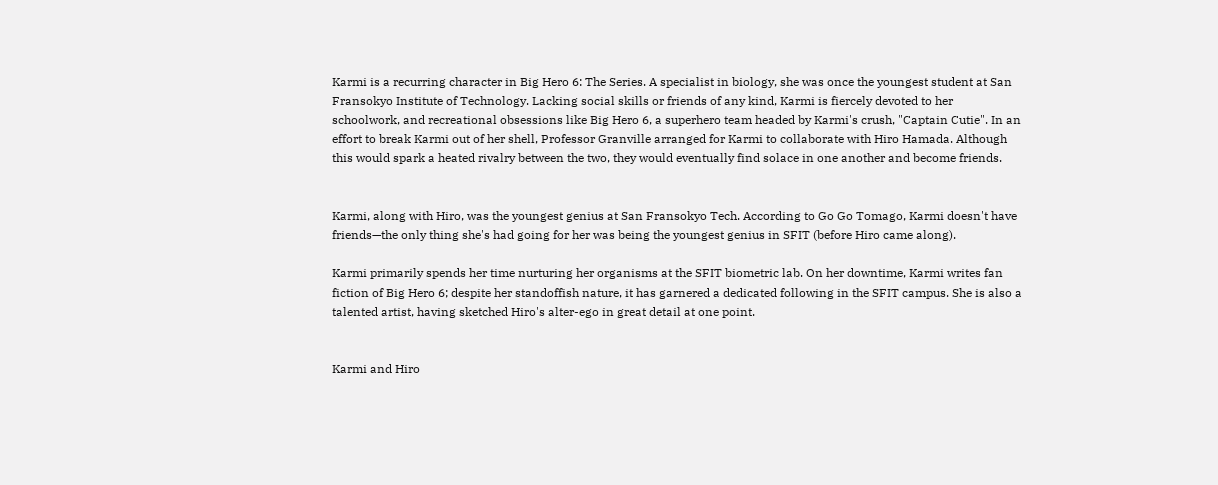Karmi is a recurring character in Big Hero 6: The Series. A specialist in biology, she was once the youngest student at San Fransokyo Institute of Technology. Lacking social skills or friends of any kind, Karmi is fiercely devoted to her schoolwork, and recreational obsessions like Big Hero 6, a superhero team headed by Karmi's crush, "Captain Cutie". In an effort to break Karmi out of her shell, Professor Granville arranged for Karmi to collaborate with Hiro Hamada. Although this would spark a heated rivalry between the two, they would eventually find solace in one another and become friends.


Karmi, along with Hiro, was the youngest genius at San Fransokyo Tech. According to Go Go Tomago, Karmi doesn't have friends—the only thing she's had going for her was being the youngest genius in SFIT (before Hiro came along).

Karmi primarily spends her time nurturing her organisms at the SFIT biometric lab. On her downtime, Karmi writes fan fiction of Big Hero 6; despite her standoffish nature, it has garnered a dedicated following in the SFIT campus. She is also a talented artist, having sketched Hiro's alter-ego in great detail at one point.


Karmi and Hiro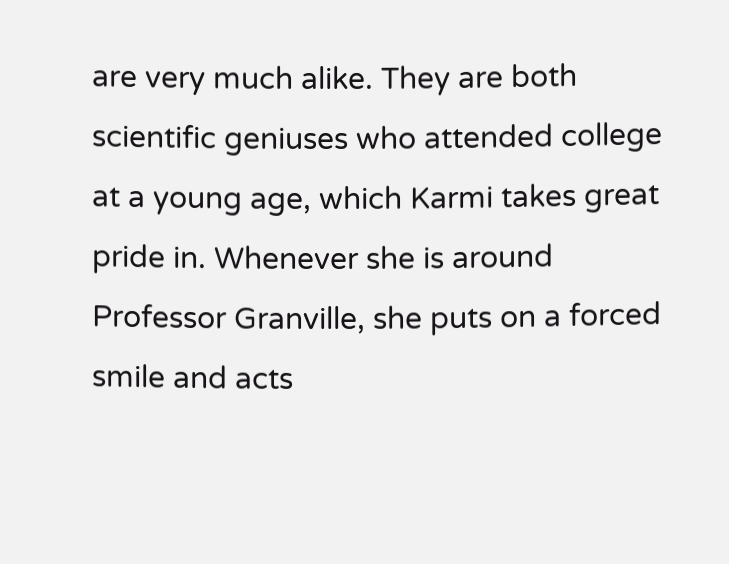are very much alike. They are both scientific geniuses who attended college at a young age, which Karmi takes great pride in. Whenever she is around Professor Granville, she puts on a forced smile and acts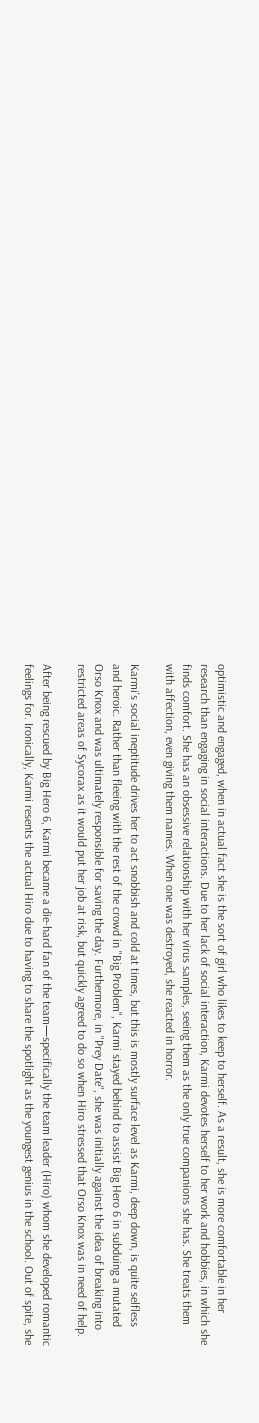optimistic and engaged, when in actual fact she is the sort of girl who likes to keep to herself. As a result, she is more comfortable in her research than engaging in social interactions. Due to her lack of social interaction, Karmi devotes herself to her work and hobbies, in which she finds comfort. She has an obsessive relationship with her virus samples, seeing them as the only true companions she has. She treats them with affection, even giving them names. When one was destroyed, she reacted in horror.

Karmi's social ineptitude drives her to act snobbish and cold at times, but this is mostly surface level as Karmi, deep down, is quite selfless and heroic. Rather than fleeing with the rest of the crowd in "Big Problem", Karmi stayed behind to assist Big Hero 6 in subduing a mutated Orso Knox and was ultimately responsible for saving the day. Furthermore, in "Prey Date", she was initially against the idea of breaking into restricted areas of Sycorax as it would put her job at risk, but quickly agreed to do so when Hiro stressed that Orso Knox was in need of help.

After being rescued by Big Hero 6, Karmi became a die-hard fan of the team—specifically the team leader (Hiro) whom she developed romantic feelings for. Ironically, Karmi resents the actual Hiro due to having to share the spotlight as the youngest genius in the school. Out of spite, she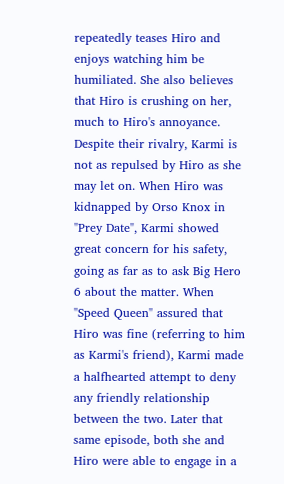repeatedly teases Hiro and enjoys watching him be humiliated. She also believes that Hiro is crushing on her, much to Hiro's annoyance. Despite their rivalry, Karmi is not as repulsed by Hiro as she may let on. When Hiro was kidnapped by Orso Knox in "Prey Date", Karmi showed great concern for his safety, going as far as to ask Big Hero 6 about the matter. When "Speed Queen" assured that Hiro was fine (referring to him as Karmi's friend), Karmi made a halfhearted attempt to deny any friendly relationship between the two. Later that same episode, both she and Hiro were able to engage in a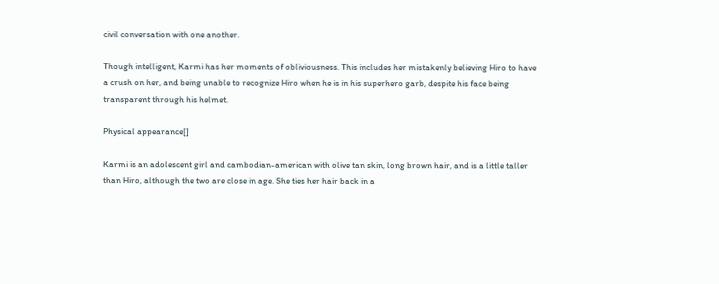civil conversation with one another.

Though intelligent, Karmi has her moments of obliviousness. This includes her mistakenly believing Hiro to have a crush on her, and being unable to recognize Hiro when he is in his superhero garb, despite his face being transparent through his helmet.

Physical appearance[]

Karmi is an adolescent girl and cambodian-american with olive tan skin, long brown hair, and is a little taller than Hiro, although the two are close in age. She ties her hair back in a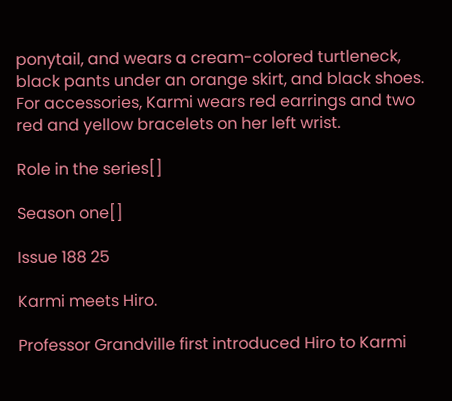ponytail, and wears a cream-colored turtleneck, black pants under an orange skirt, and black shoes. For accessories, Karmi wears red earrings and two red and yellow bracelets on her left wrist.

Role in the series[]

Season one[]

Issue 188 25

Karmi meets Hiro.

Professor Grandville first introduced Hiro to Karmi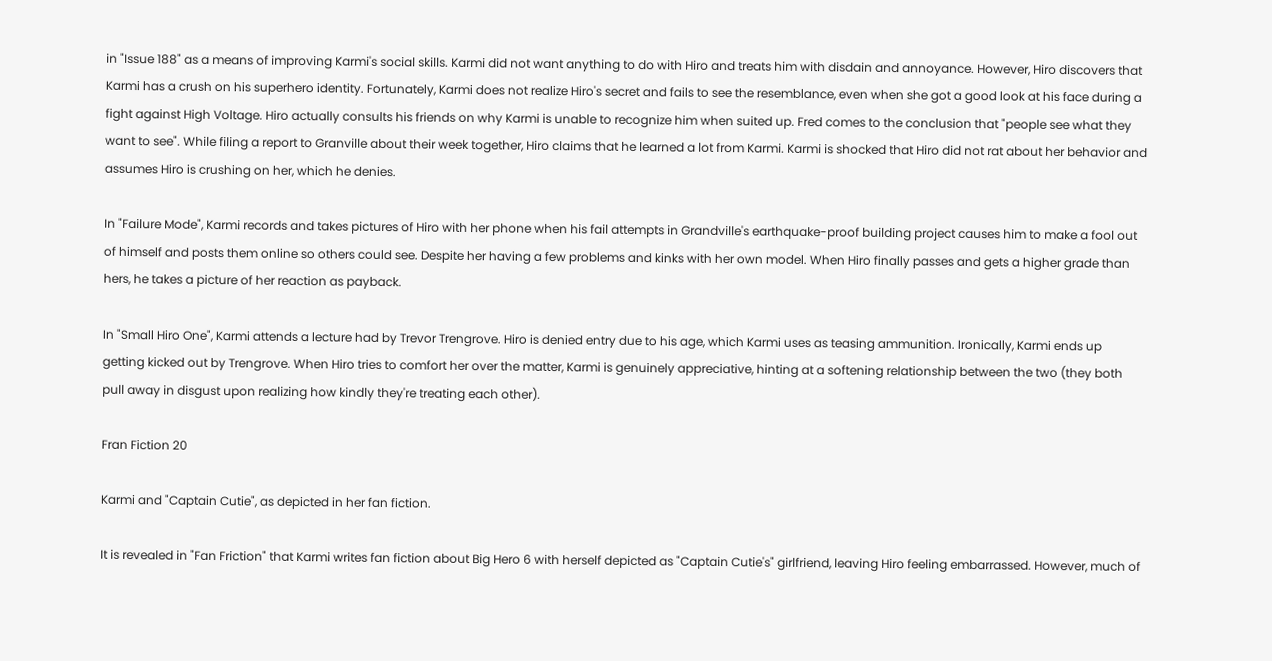in "Issue 188" as a means of improving Karmi's social skills. Karmi did not want anything to do with Hiro and treats him with disdain and annoyance. However, Hiro discovers that Karmi has a crush on his superhero identity. Fortunately, Karmi does not realize Hiro's secret and fails to see the resemblance, even when she got a good look at his face during a fight against High Voltage. Hiro actually consults his friends on why Karmi is unable to recognize him when suited up. Fred comes to the conclusion that "people see what they want to see". While filing a report to Granville about their week together, Hiro claims that he learned a lot from Karmi. Karmi is shocked that Hiro did not rat about her behavior and assumes Hiro is crushing on her, which he denies.

In "Failure Mode", Karmi records and takes pictures of Hiro with her phone when his fail attempts in Grandville's earthquake-proof building project causes him to make a fool out of himself and posts them online so others could see. Despite her having a few problems and kinks with her own model. When Hiro finally passes and gets a higher grade than hers, he takes a picture of her reaction as payback.

In "Small Hiro One", Karmi attends a lecture had by Trevor Trengrove. Hiro is denied entry due to his age, which Karmi uses as teasing ammunition. Ironically, Karmi ends up getting kicked out by Trengrove. When Hiro tries to comfort her over the matter, Karmi is genuinely appreciative, hinting at a softening relationship between the two (they both pull away in disgust upon realizing how kindly they're treating each other).

Fran Fiction 20

Karmi and "Captain Cutie", as depicted in her fan fiction.

It is revealed in "Fan Friction" that Karmi writes fan fiction about Big Hero 6 with herself depicted as "Captain Cutie's" girlfriend, leaving Hiro feeling embarrassed. However, much of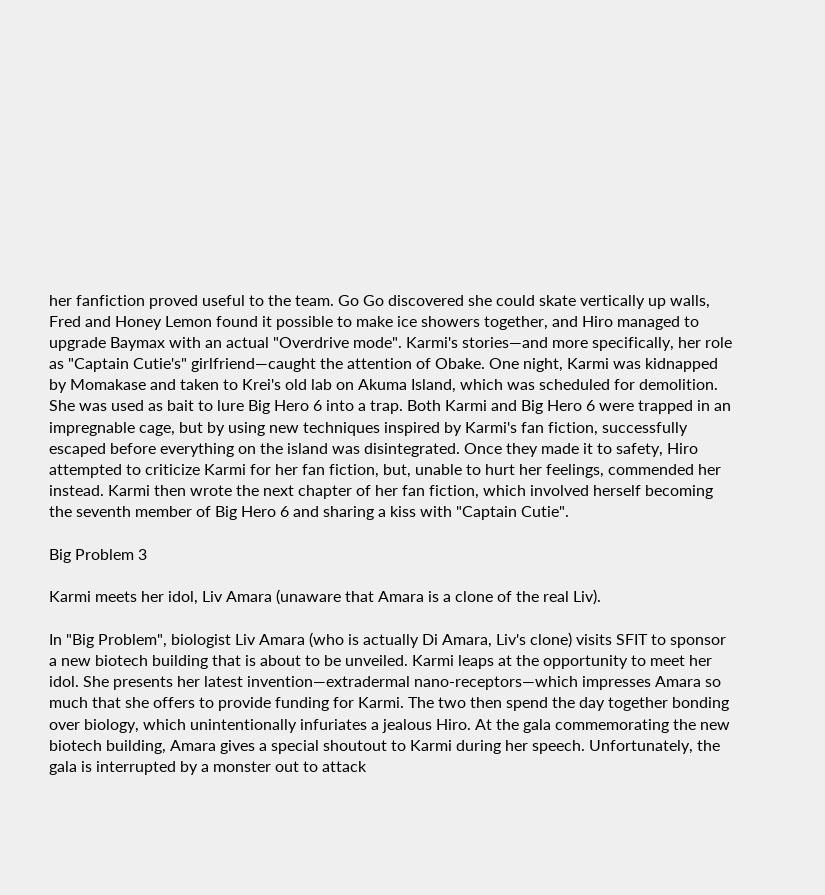her fanfiction proved useful to the team. Go Go discovered she could skate vertically up walls, Fred and Honey Lemon found it possible to make ice showers together, and Hiro managed to upgrade Baymax with an actual "Overdrive mode". Karmi's stories—and more specifically, her role as "Captain Cutie's" girlfriend—caught the attention of Obake. One night, Karmi was kidnapped by Momakase and taken to Krei's old lab on Akuma Island, which was scheduled for demolition. She was used as bait to lure Big Hero 6 into a trap. Both Karmi and Big Hero 6 were trapped in an impregnable cage, but by using new techniques inspired by Karmi's fan fiction, successfully escaped before everything on the island was disintegrated. Once they made it to safety, Hiro attempted to criticize Karmi for her fan fiction, but, unable to hurt her feelings, commended her instead. Karmi then wrote the next chapter of her fan fiction, which involved herself becoming the seventh member of Big Hero 6 and sharing a kiss with "Captain Cutie".

Big Problem 3

Karmi meets her idol, Liv Amara (unaware that Amara is a clone of the real Liv).

In "Big Problem", biologist Liv Amara (who is actually Di Amara, Liv's clone) visits SFIT to sponsor a new biotech building that is about to be unveiled. Karmi leaps at the opportunity to meet her idol. She presents her latest invention—extradermal nano-receptors—which impresses Amara so much that she offers to provide funding for Karmi. The two then spend the day together bonding over biology, which unintentionally infuriates a jealous Hiro. At the gala commemorating the new biotech building, Amara gives a special shoutout to Karmi during her speech. Unfortunately, the gala is interrupted by a monster out to attack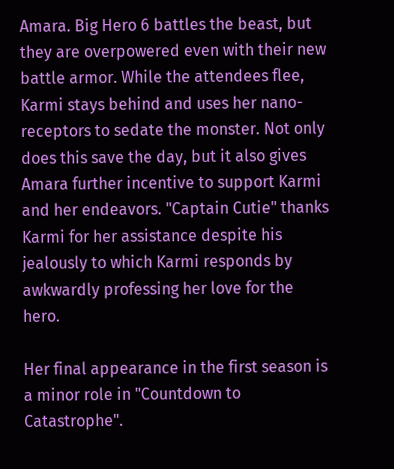Amara. Big Hero 6 battles the beast, but they are overpowered even with their new battle armor. While the attendees flee, Karmi stays behind and uses her nano-receptors to sedate the monster. Not only does this save the day, but it also gives Amara further incentive to support Karmi and her endeavors. "Captain Cutie" thanks Karmi for her assistance despite his jealously to which Karmi responds by awkwardly professing her love for the hero.

Her final appearance in the first season is a minor role in "Countdown to Catastrophe".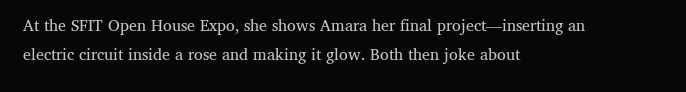At the SFIT Open House Expo, she shows Amara her final project—inserting an electric circuit inside a rose and making it glow. Both then joke about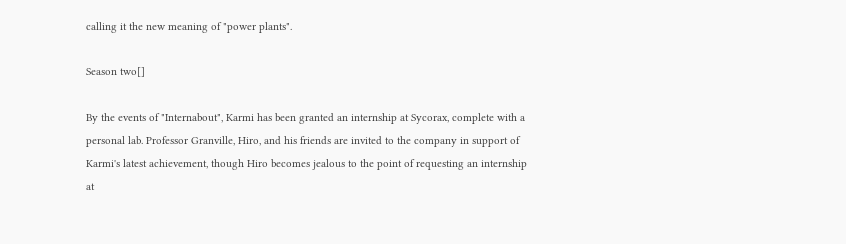calling it the new meaning of "power plants".

Season two[]

By the events of "Internabout", Karmi has been granted an internship at Sycorax, complete with a personal lab. Professor Granville, Hiro, and his friends are invited to the company in support of Karmi's latest achievement, though Hiro becomes jealous to the point of requesting an internship at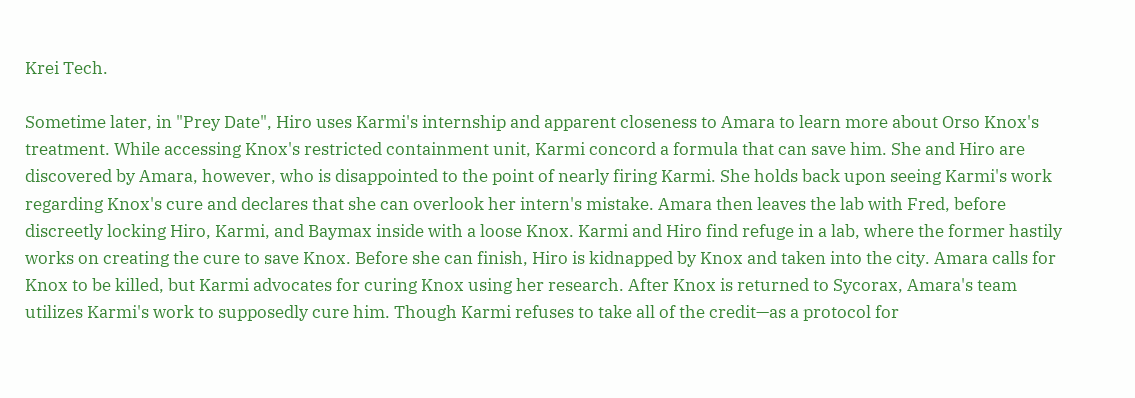Krei Tech.

Sometime later, in "Prey Date", Hiro uses Karmi's internship and apparent closeness to Amara to learn more about Orso Knox's treatment. While accessing Knox's restricted containment unit, Karmi concord a formula that can save him. She and Hiro are discovered by Amara, however, who is disappointed to the point of nearly firing Karmi. She holds back upon seeing Karmi's work regarding Knox's cure and declares that she can overlook her intern's mistake. Amara then leaves the lab with Fred, before discreetly locking Hiro, Karmi, and Baymax inside with a loose Knox. Karmi and Hiro find refuge in a lab, where the former hastily works on creating the cure to save Knox. Before she can finish, Hiro is kidnapped by Knox and taken into the city. Amara calls for Knox to be killed, but Karmi advocates for curing Knox using her research. After Knox is returned to Sycorax, Amara's team utilizes Karmi's work to supposedly cure him. Though Karmi refuses to take all of the credit—as a protocol for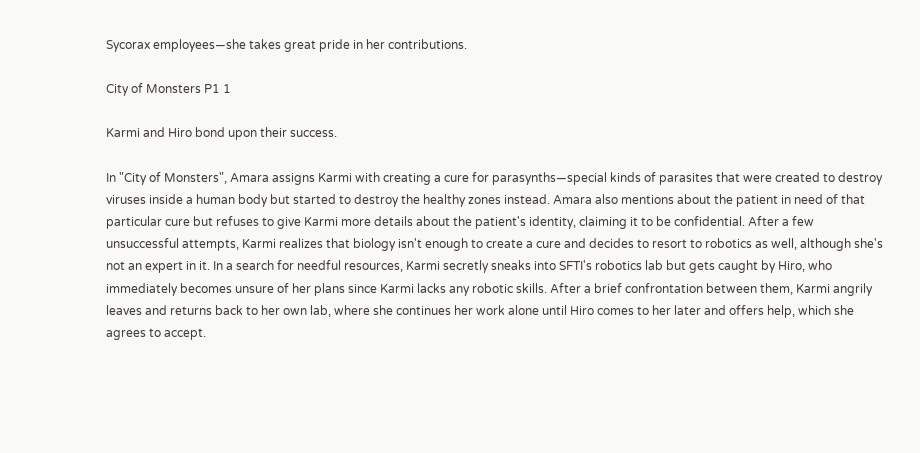Sycorax employees—she takes great pride in her contributions.

City of Monsters P1 1

Karmi and Hiro bond upon their success.

In "City of Monsters", Amara assigns Karmi with creating a cure for parasynths—special kinds of parasites that were created to destroy viruses inside a human body but started to destroy the healthy zones instead. Amara also mentions about the patient in need of that particular cure but refuses to give Karmi more details about the patient's identity, claiming it to be confidential. After a few unsuccessful attempts, Karmi realizes that biology isn't enough to create a cure and decides to resort to robotics as well, although she's not an expert in it. In a search for needful resources, Karmi secretly sneaks into SFTI's robotics lab but gets caught by Hiro, who immediately becomes unsure of her plans since Karmi lacks any robotic skills. After a brief confrontation between them, Karmi angrily leaves and returns back to her own lab, where she continues her work alone until Hiro comes to her later and offers help, which she agrees to accept.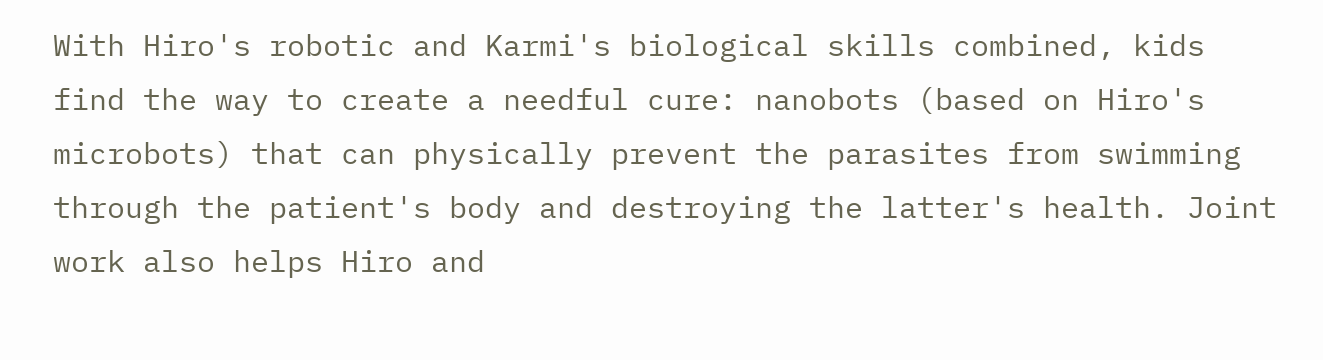With Hiro's robotic and Karmi's biological skills combined, kids find the way to create a needful cure: nanobots (based on Hiro's microbots) that can physically prevent the parasites from swimming through the patient's body and destroying the latter's health. Joint work also helps Hiro and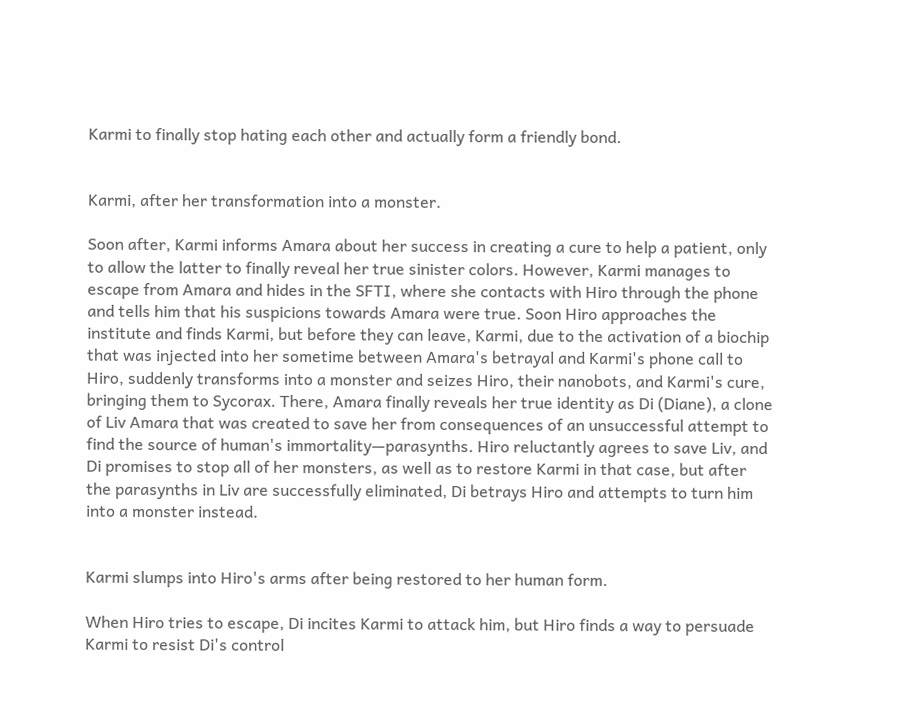Karmi to finally stop hating each other and actually form a friendly bond.


Karmi, after her transformation into a monster.

Soon after, Karmi informs Amara about her success in creating a cure to help a patient, only to allow the latter to finally reveal her true sinister colors. However, Karmi manages to escape from Amara and hides in the SFTI, where she contacts with Hiro through the phone and tells him that his suspicions towards Amara were true. Soon Hiro approaches the institute and finds Karmi, but before they can leave, Karmi, due to the activation of a biochip that was injected into her sometime between Amara's betrayal and Karmi's phone call to Hiro, suddenly transforms into a monster and seizes Hiro, their nanobots, and Karmi's cure, bringing them to Sycorax. There, Amara finally reveals her true identity as Di (Diane), a clone of Liv Amara that was created to save her from consequences of an unsuccessful attempt to find the source of human's immortality—parasynths. Hiro reluctantly agrees to save Liv, and Di promises to stop all of her monsters, as well as to restore Karmi in that case, but after the parasynths in Liv are successfully eliminated, Di betrays Hiro and attempts to turn him into a monster instead.


Karmi slumps into Hiro's arms after being restored to her human form.

When Hiro tries to escape, Di incites Karmi to attack him, but Hiro finds a way to persuade Karmi to resist Di's control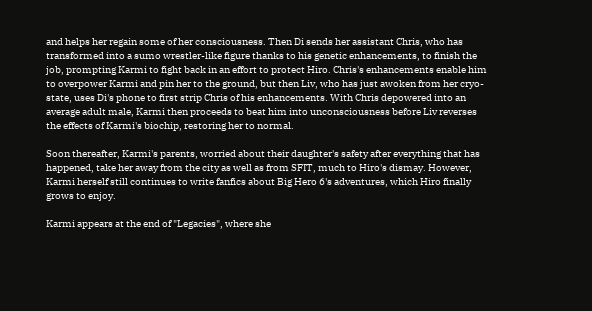and helps her regain some of her consciousness. Then Di sends her assistant Chris, who has transformed into a sumo wrestler-like figure thanks to his genetic enhancements, to finish the job, prompting Karmi to fight back in an effort to protect Hiro. Chris's enhancements enable him to overpower Karmi and pin her to the ground, but then Liv, who has just awoken from her cryo-state, uses Di's phone to first strip Chris of his enhancements. With Chris depowered into an average adult male, Karmi then proceeds to beat him into unconsciousness before Liv reverses the effects of Karmi's biochip, restoring her to normal.

Soon thereafter, Karmi's parents, worried about their daughter's safety after everything that has happened, take her away from the city as well as from SFIT, much to Hiro's dismay. However, Karmi herself still continues to write fanfics about Big Hero 6's adventures, which Hiro finally grows to enjoy.

Karmi appears at the end of "Legacies", where she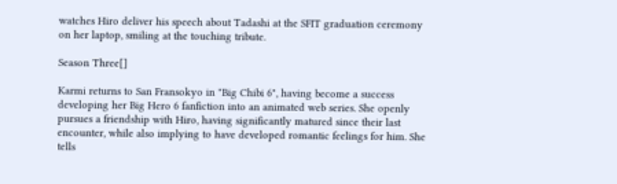watches Hiro deliver his speech about Tadashi at the SFIT graduation ceremony on her laptop, smiling at the touching tribute.

Season Three[]

Karmi returns to San Fransokyo in "Big Chibi 6", having become a success developing her Big Hero 6 fanfiction into an animated web series. She openly pursues a friendship with Hiro, having significantly matured since their last encounter, while also implying to have developed romantic feelings for him. She tells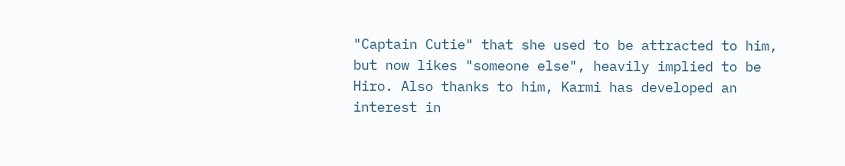"Captain Cutie" that she used to be attracted to him, but now likes "someone else", heavily implied to be Hiro. Also thanks to him, Karmi has developed an interest in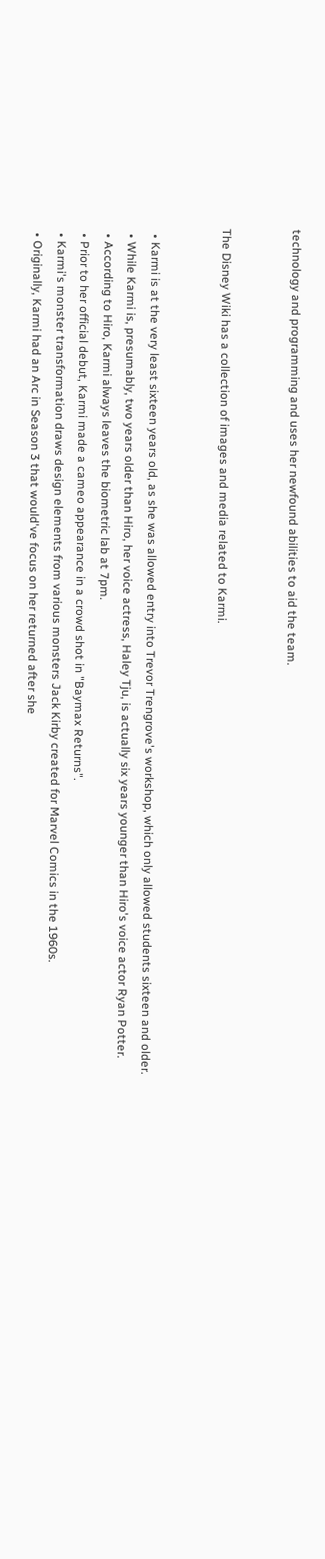technology and programming and uses her newfound abilities to aid the team.


The Disney Wiki has a collection of images and media related to Karmi.


  • Karmi is at the very least sixteen years old, as she was allowed entry into Trevor Trengrove's workshop, which only allowed students sixteen and older.
  • While Karmi is, presumably, two years older than Hiro, her voice actress, Haley Tju, is actually six years younger than Hiro's voice actor Ryan Potter.
  • According to Hiro, Karmi always leaves the biometric lab at 7pm.
  • Prior to her official debut, Karmi made a cameo appearance in a crowd shot in "Baymax Returns".
  • Karmi's monster transformation draws design elements from various monsters Jack Kirby created for Marvel Comics in the 1960s.
  • Originally, Karmi had an Arc in Season 3 that would've focus on her returned after she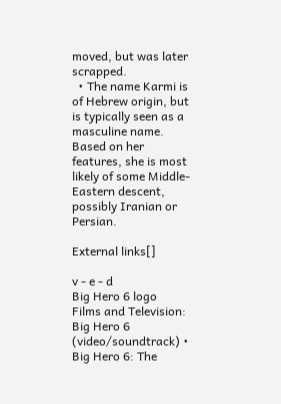moved, but was later scrapped.
  • The name Karmi is of Hebrew origin, but is typically seen as a masculine name. Based on her features, she is most likely of some Middle-Eastern descent, possibly Iranian or Persian.

External links[]

v - e - d
Big Hero 6 logo
Films and Television: Big Hero 6 (video/soundtrack) • Big Hero 6: The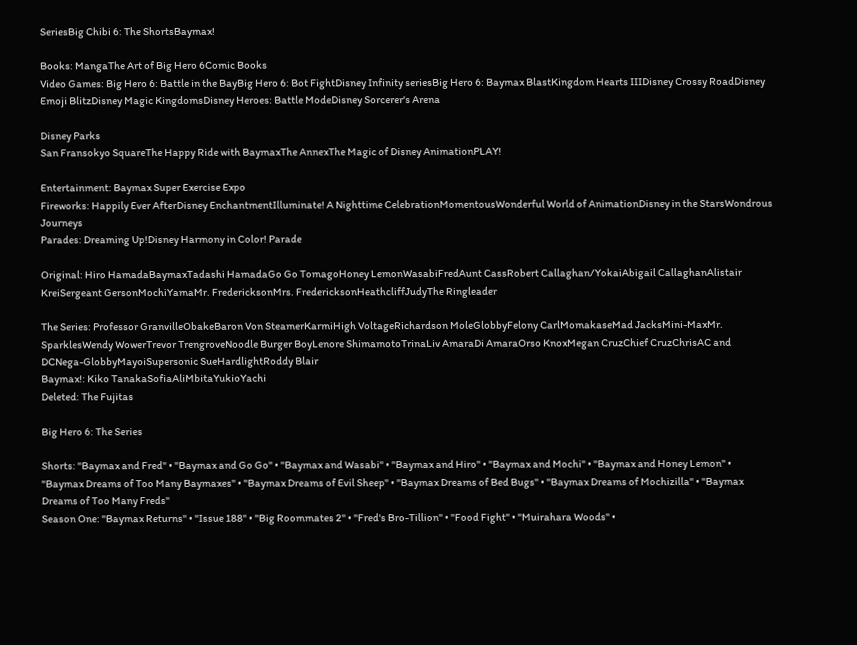SeriesBig Chibi 6: The ShortsBaymax!

Books: MangaThe Art of Big Hero 6Comic Books
Video Games: Big Hero 6: Battle in the BayBig Hero 6: Bot FightDisney Infinity seriesBig Hero 6: Baymax BlastKingdom Hearts IIIDisney Crossy RoadDisney Emoji BlitzDisney Magic KingdomsDisney Heroes: Battle ModeDisney Sorcerer's Arena

Disney Parks
San Fransokyo SquareThe Happy Ride with BaymaxThe AnnexThe Magic of Disney AnimationPLAY!

Entertainment: Baymax Super Exercise Expo
Fireworks: Happily Ever AfterDisney EnchantmentIlluminate! A Nighttime CelebrationMomentousWonderful World of AnimationDisney in the StarsWondrous Journeys
Parades: Dreaming Up!Disney Harmony in Color! Parade

Original: Hiro HamadaBaymaxTadashi HamadaGo Go TomagoHoney LemonWasabiFredAunt CassRobert Callaghan/YokaiAbigail CallaghanAlistair KreiSergeant GersonMochiYamaMr. FredericksonMrs. FredericksonHeathcliffJudyThe Ringleader

The Series: Professor GranvilleObakeBaron Von SteamerKarmiHigh VoltageRichardson MoleGlobbyFelony CarlMomakaseMad JacksMini-MaxMr. SparklesWendy WowerTrevor TrengroveNoodle Burger BoyLenore ShimamotoTrinaLiv AmaraDi AmaraOrso KnoxMegan CruzChief CruzChrisAC and DCNega-GlobbyMayoiSupersonic SueHardlightRoddy Blair
Baymax!: Kiko TanakaSofiaAliMbitaYukioYachi
Deleted: The Fujitas

Big Hero 6: The Series

Shorts: "Baymax and Fred" • "Baymax and Go Go" • "Baymax and Wasabi" • "Baymax and Hiro" • "Baymax and Mochi" • "Baymax and Honey Lemon" • "Baymax Dreams of Too Many Baymaxes" • "Baymax Dreams of Evil Sheep" • "Baymax Dreams of Bed Bugs" • "Baymax Dreams of Mochizilla" • "Baymax Dreams of Too Many Freds"
Season One: "Baymax Returns" • "Issue 188" • "Big Roommates 2" • "Fred's Bro-Tillion" • "Food Fight" • "Muirahara Woods" •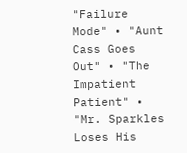"Failure Mode" • "Aunt Cass Goes Out" • "The Impatient Patient" • "Mr. Sparkles Loses His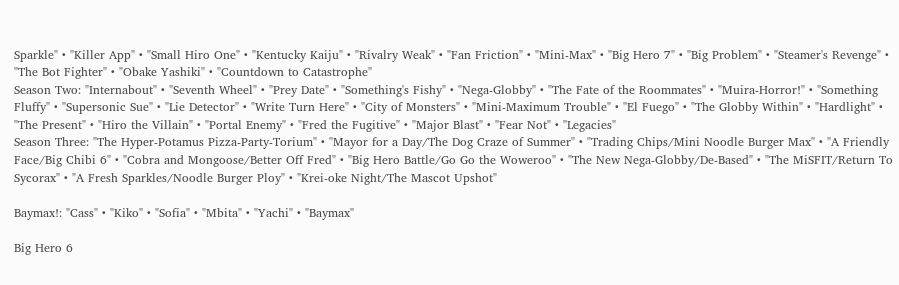Sparkle" • "Killer App" • "Small Hiro One" • "Kentucky Kaiju" • "Rivalry Weak" • "Fan Friction" • "Mini-Max" • "Big Hero 7" • "Big Problem" • "Steamer's Revenge" • "The Bot Fighter" • "Obake Yashiki" • "Countdown to Catastrophe"
Season Two: "Internabout" • "Seventh Wheel" • "Prey Date" • "Something's Fishy" • "Nega-Globby" • "The Fate of the Roommates" • "Muira-Horror!" • "Something Fluffy" • "Supersonic Sue" • "Lie Detector" • "Write Turn Here" • "City of Monsters" • "Mini-Maximum Trouble" • "El Fuego" • "The Globby Within" • "Hardlight" • "The Present" • "Hiro the Villain" • "Portal Enemy" • "Fred the Fugitive" • "Major Blast" • "Fear Not" • "Legacies"
Season Three: "The Hyper-Potamus Pizza-Party-Torium" • "Mayor for a Day/The Dog Craze of Summer" • "Trading Chips/Mini Noodle Burger Max" • "A Friendly Face/Big Chibi 6" • "Cobra and Mongoose/Better Off Fred" • "Big Hero Battle/Go Go the Woweroo" • "The New Nega-Globby/De-Based" • "The MiSFIT/Return To Sycorax" • "A Fresh Sparkles/Noodle Burger Ploy" • "Krei-oke Night/The Mascot Upshot"

Baymax!: "Cass" • "Kiko" • "Sofia" • "Mbita" • "Yachi" • "Baymax"

Big Hero 6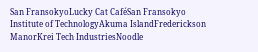San FransokyoLucky Cat CaféSan Fransokyo Institute of TechnologyAkuma IslandFrederickson ManorKrei Tech IndustriesNoodle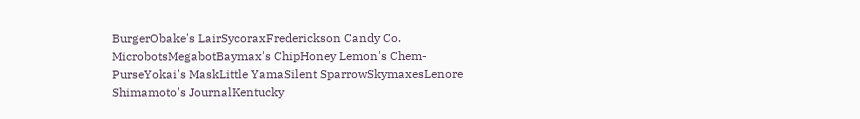BurgerObake's LairSycoraxFrederickson Candy Co.
MicrobotsMegabotBaymax's ChipHoney Lemon's Chem-PurseYokai's MaskLittle YamaSilent SparrowSkymaxesLenore Shimamoto's JournalKentucky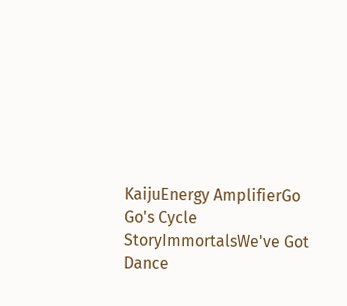KaijuEnergy AmplifierGo Go's Cycle
StoryImmortalsWe've Got Dance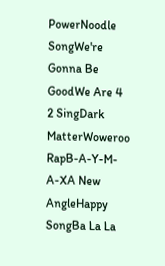PowerNoodle SongWe're Gonna Be GoodWe Are 4 2 SingDark MatterWoweroo RapB-A-Y-M-A-XA New AngleHappy SongBa La La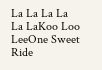La La La La La LaKoo Loo LeeOne Sweet Ride